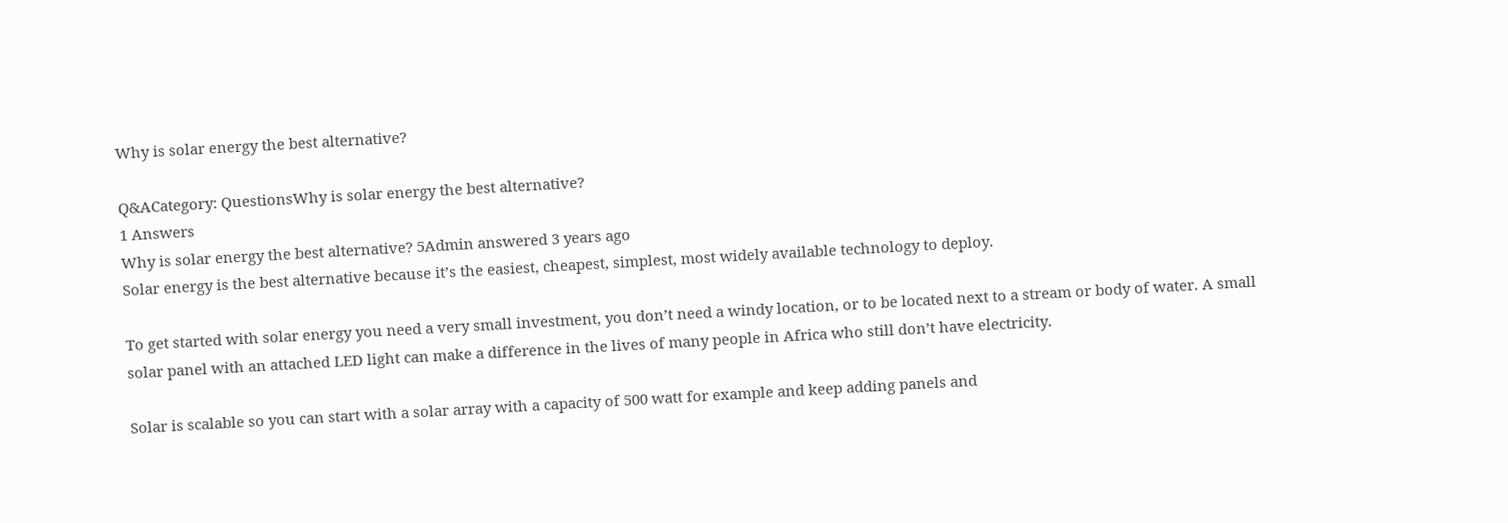Why is solar energy the best alternative?

Q&ACategory: QuestionsWhy is solar energy the best alternative?
1 Answers
Why is solar energy the best alternative? 5Admin answered 3 years ago
Solar energy is the best alternative because it’s the easiest, cheapest, simplest, most widely available technology to deploy.

To get started with solar energy you need a very small investment, you don’t need a windy location, or to be located next to a stream or body of water. A small solar panel with an attached LED light can make a difference in the lives of many people in Africa who still don’t have electricity.

Solar is scalable so you can start with a solar array with a capacity of 500 watt for example and keep adding panels and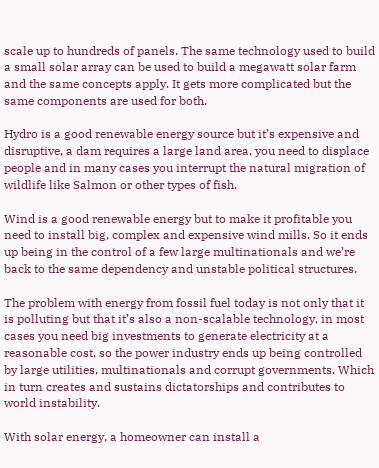scale up to hundreds of panels. The same technology used to build a small solar array can be used to build a megawatt solar farm and the same concepts apply. It gets more complicated but the same components are used for both.

Hydro is a good renewable energy source but it’s expensive and disruptive, a dam requires a large land area, you need to displace people and in many cases you interrupt the natural migration of wildlife like Salmon or other types of fish.

Wind is a good renewable energy but to make it profitable you need to install big, complex and expensive wind mills. So it ends up being in the control of a few large multinationals and we’re back to the same dependency and unstable political structures.

The problem with energy from fossil fuel today is not only that it is polluting but that it’s also a non-scalable technology, in most cases you need big investments to generate electricity at a reasonable cost, so the power industry ends up being controlled by large utilities, multinationals and corrupt governments. Which in turn creates and sustains dictatorships and contributes to world instability.

With solar energy, a homeowner can install a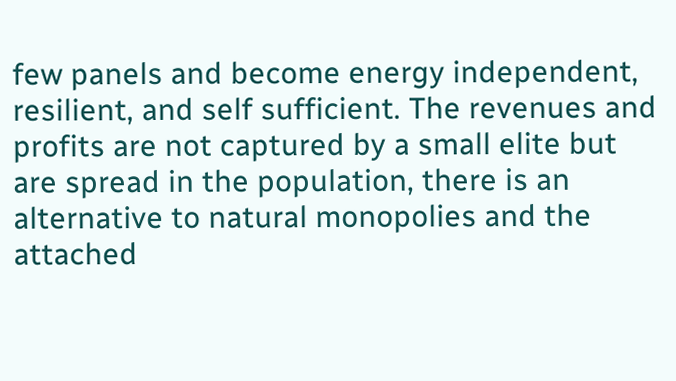few panels and become energy independent, resilient, and self sufficient. The revenues and profits are not captured by a small elite but are spread in the population, there is an alternative to natural monopolies and the attached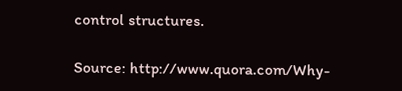control structures.

Source: http://www.quora.com/Why-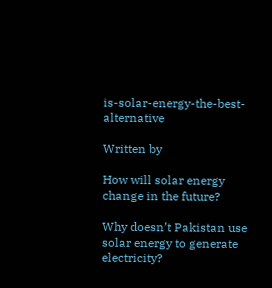is-solar-energy-the-best-alternative

Written by

How will solar energy change in the future?

Why doesn’t Pakistan use solar energy to generate electricity?